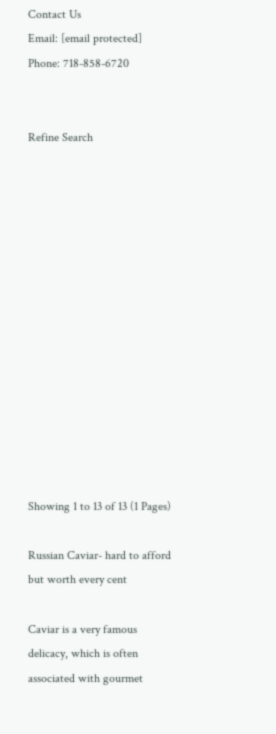Contact Us
Email: [email protected]
Phone: 718-858-6720


Refine Search














Showing 1 to 13 of 13 (1 Pages)

Russian Caviar- hard to afford but worth every cent

Caviar is a very famous delicacy, which is often associated with gourmet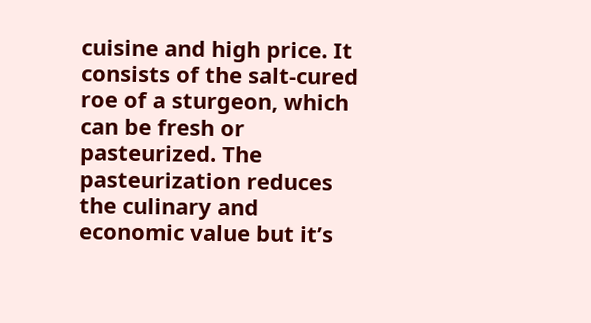cuisine and high price. It consists of the salt-cured roe of a sturgeon, which can be fresh or pasteurized. The pasteurization reduces the culinary and economic value but it’s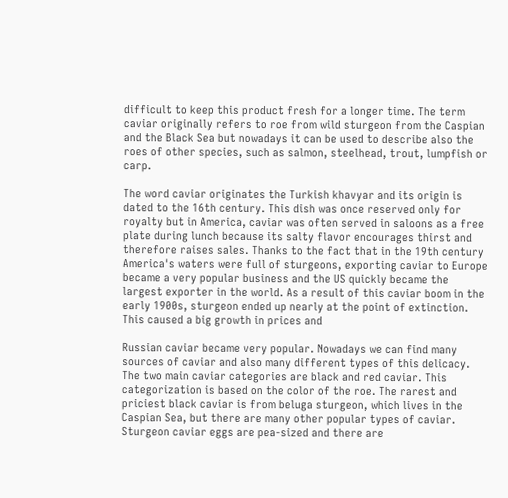difficult to keep this product fresh for a longer time. The term caviar originally refers to roe from wild sturgeon from the Caspian and the Black Sea but nowadays it can be used to describe also the roes of other species, such as salmon, steelhead, trout, lumpfish or carp.

The word caviar originates the Turkish khavyar and its origin is dated to the 16th century. This dish was once reserved only for royalty but in America, caviar was often served in saloons as a free plate during lunch because its salty flavor encourages thirst and therefore raises sales. Thanks to the fact that in the 19th century America's waters were full of sturgeons, exporting caviar to Europe became a very popular business and the US quickly became the largest exporter in the world. As a result of this caviar boom in the early 1900s, sturgeon ended up nearly at the point of extinction. This caused a big growth in prices and

Russian caviar became very popular. Nowadays we can find many sources of caviar and also many different types of this delicacy. The two main caviar categories are black and red caviar. This categorization is based on the color of the roe. The rarest and priciest black caviar is from beluga sturgeon, which lives in the Caspian Sea, but there are many other popular types of caviar. Sturgeon caviar eggs are pea-sized and there are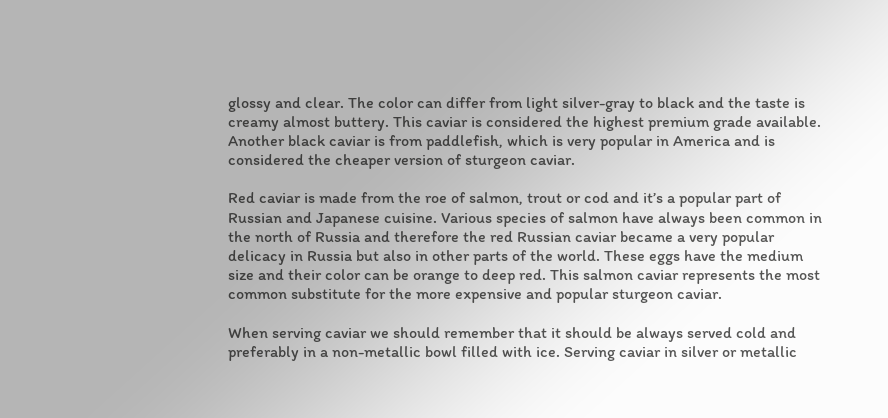glossy and clear. The color can differ from light silver-gray to black and the taste is creamy almost buttery. This caviar is considered the highest premium grade available. Another black caviar is from paddlefish, which is very popular in America and is considered the cheaper version of sturgeon caviar.

Red caviar is made from the roe of salmon, trout or cod and it’s a popular part of Russian and Japanese cuisine. Various species of salmon have always been common in the north of Russia and therefore the red Russian caviar became a very popular delicacy in Russia but also in other parts of the world. These eggs have the medium size and their color can be orange to deep red. This salmon caviar represents the most common substitute for the more expensive and popular sturgeon caviar.

When serving caviar we should remember that it should be always served cold and preferably in a non-metallic bowl filled with ice. Serving caviar in silver or metallic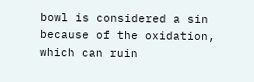bowl is considered a sin because of the oxidation, which can ruin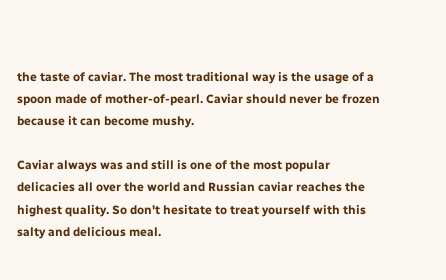the taste of caviar. The most traditional way is the usage of a spoon made of mother-of-pearl. Caviar should never be frozen because it can become mushy.

Caviar always was and still is one of the most popular delicacies all over the world and Russian caviar reaches the highest quality. So don't hesitate to treat yourself with this salty and delicious meal.